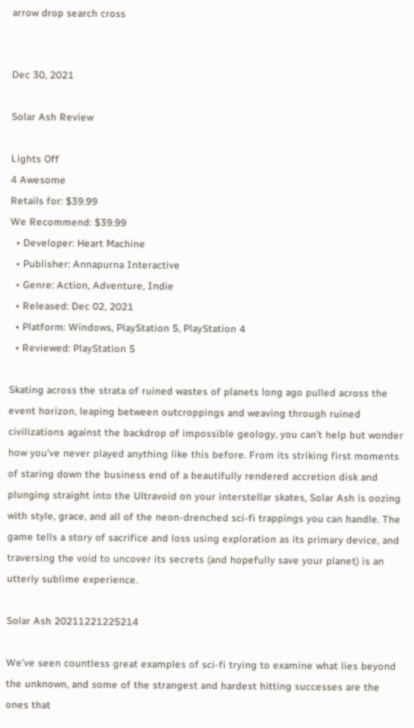arrow drop search cross


Dec 30, 2021

Solar Ash Review

Lights Off
4 Awesome
Retails for: $39.99
We Recommend: $39.99
  • Developer: Heart Machine
  • Publisher: Annapurna Interactive
  • Genre: Action, Adventure, Indie
  • Released: Dec 02, 2021
  • Platform: Windows, PlayStation 5, PlayStation 4
  • Reviewed: PlayStation 5

Skating across the strata of ruined wastes of planets long ago pulled across the event horizon, leaping between outcroppings and weaving through ruined civilizations against the backdrop of impossible geology, you can’t help but wonder how you’ve never played anything like this before. From its striking first moments of staring down the business end of a beautifully rendered accretion disk and plunging straight into the Ultravoid on your interstellar skates, Solar Ash is oozing with style, grace, and all of the neon-drenched sci-fi trappings you can handle. The game tells a story of sacrifice and loss using exploration as its primary device, and traversing the void to uncover its secrets (and hopefully save your planet) is an utterly sublime experience.

Solar Ash 20211221225214

We’ve seen countless great examples of sci-fi trying to examine what lies beyond the unknown, and some of the strangest and hardest hitting successes are the ones that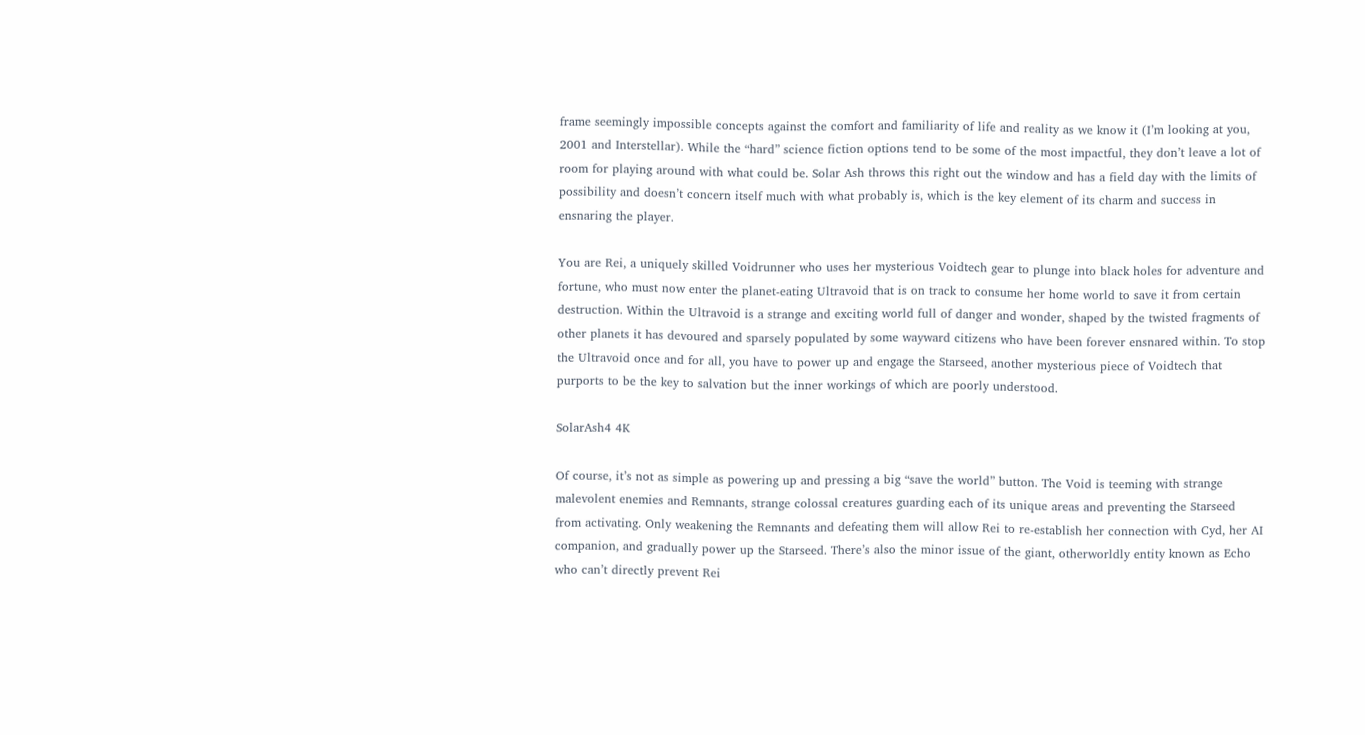frame seemingly impossible concepts against the comfort and familiarity of life and reality as we know it (I’m looking at you, 2001 and Interstellar). While the “hard” science fiction options tend to be some of the most impactful, they don’t leave a lot of room for playing around with what could be. Solar Ash throws this right out the window and has a field day with the limits of possibility and doesn’t concern itself much with what probably is, which is the key element of its charm and success in ensnaring the player.

You are Rei, a uniquely skilled Voidrunner who uses her mysterious Voidtech gear to plunge into black holes for adventure and fortune, who must now enter the planet-eating Ultravoid that is on track to consume her home world to save it from certain destruction. Within the Ultravoid is a strange and exciting world full of danger and wonder, shaped by the twisted fragments of other planets it has devoured and sparsely populated by some wayward citizens who have been forever ensnared within. To stop the Ultravoid once and for all, you have to power up and engage the Starseed, another mysterious piece of Voidtech that purports to be the key to salvation but the inner workings of which are poorly understood.

SolarAsh4 4K

Of course, it’s not as simple as powering up and pressing a big “save the world” button. The Void is teeming with strange malevolent enemies and Remnants, strange colossal creatures guarding each of its unique areas and preventing the Starseed from activating. Only weakening the Remnants and defeating them will allow Rei to re-establish her connection with Cyd, her AI companion, and gradually power up the Starseed. There’s also the minor issue of the giant, otherworldly entity known as Echo who can’t directly prevent Rei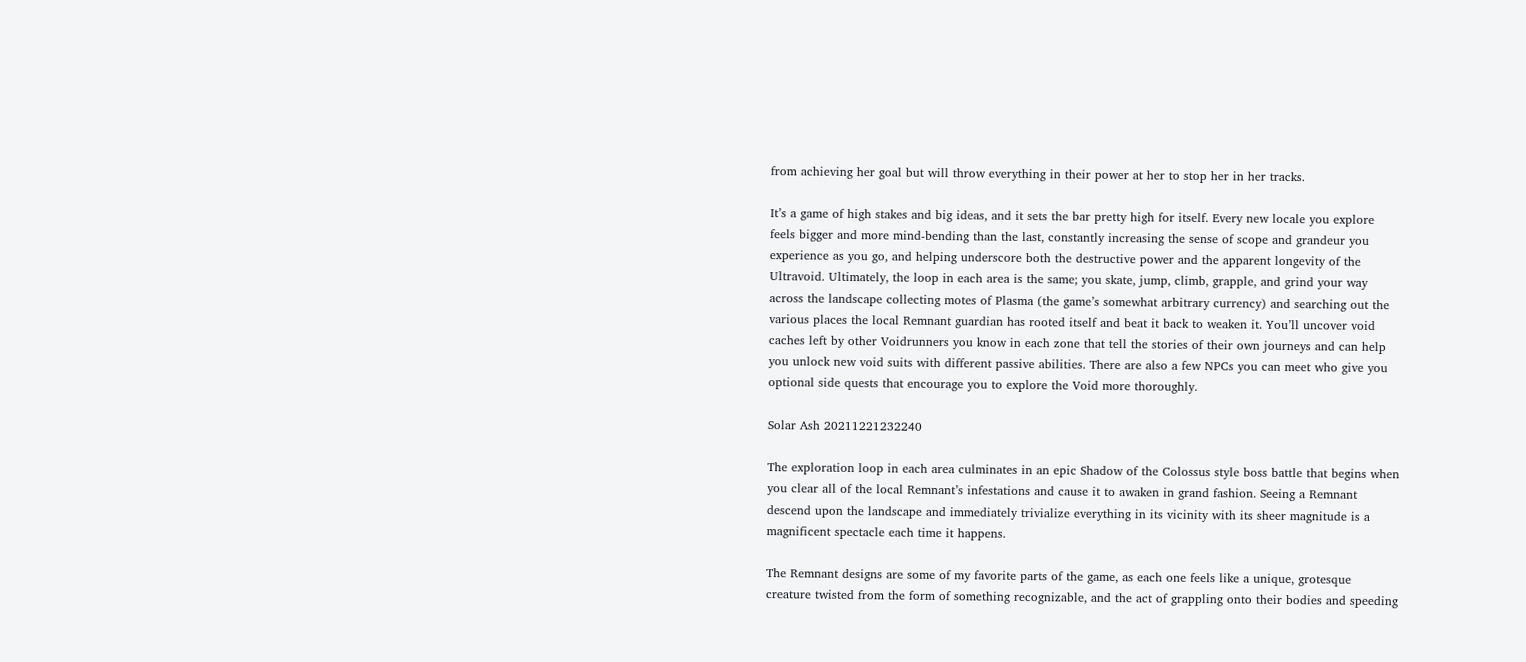from achieving her goal but will throw everything in their power at her to stop her in her tracks.

It’s a game of high stakes and big ideas, and it sets the bar pretty high for itself. Every new locale you explore feels bigger and more mind-bending than the last, constantly increasing the sense of scope and grandeur you experience as you go, and helping underscore both the destructive power and the apparent longevity of the Ultravoid. Ultimately, the loop in each area is the same; you skate, jump, climb, grapple, and grind your way across the landscape collecting motes of Plasma (the game’s somewhat arbitrary currency) and searching out the various places the local Remnant guardian has rooted itself and beat it back to weaken it. You’ll uncover void caches left by other Voidrunners you know in each zone that tell the stories of their own journeys and can help you unlock new void suits with different passive abilities. There are also a few NPCs you can meet who give you optional side quests that encourage you to explore the Void more thoroughly.

Solar Ash 20211221232240

The exploration loop in each area culminates in an epic Shadow of the Colossus style boss battle that begins when you clear all of the local Remnant’s infestations and cause it to awaken in grand fashion. Seeing a Remnant descend upon the landscape and immediately trivialize everything in its vicinity with its sheer magnitude is a magnificent spectacle each time it happens.

The Remnant designs are some of my favorite parts of the game, as each one feels like a unique, grotesque creature twisted from the form of something recognizable, and the act of grappling onto their bodies and speeding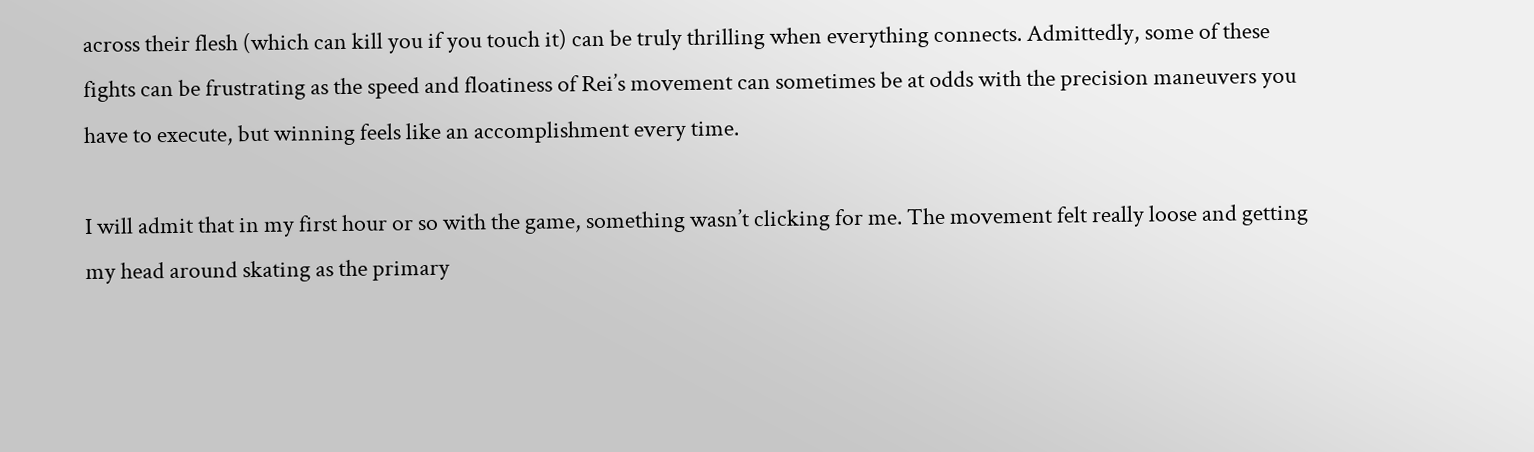across their flesh (which can kill you if you touch it) can be truly thrilling when everything connects. Admittedly, some of these fights can be frustrating as the speed and floatiness of Rei’s movement can sometimes be at odds with the precision maneuvers you have to execute, but winning feels like an accomplishment every time.

I will admit that in my first hour or so with the game, something wasn’t clicking for me. The movement felt really loose and getting my head around skating as the primary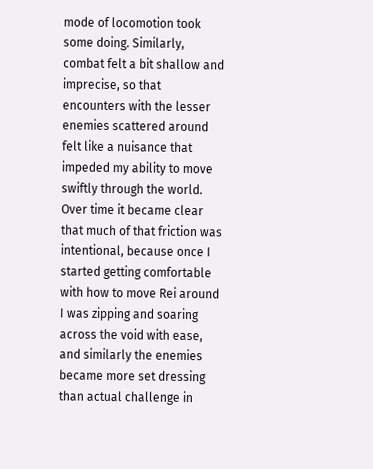mode of locomotion took some doing. Similarly, combat felt a bit shallow and imprecise, so that encounters with the lesser enemies scattered around felt like a nuisance that impeded my ability to move swiftly through the world. Over time it became clear that much of that friction was intentional, because once I started getting comfortable with how to move Rei around I was zipping and soaring across the void with ease, and similarly the enemies became more set dressing than actual challenge in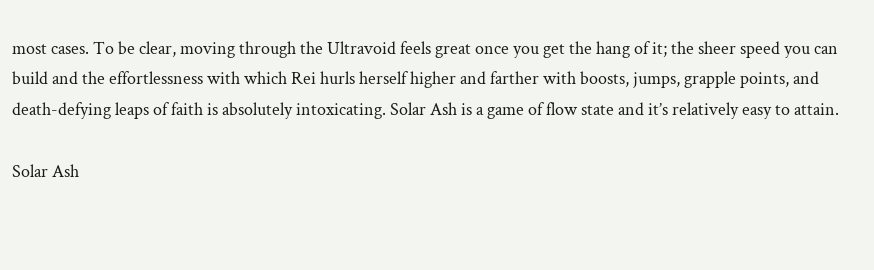most cases. To be clear, moving through the Ultravoid feels great once you get the hang of it; the sheer speed you can build and the effortlessness with which Rei hurls herself higher and farther with boosts, jumps, grapple points, and death-defying leaps of faith is absolutely intoxicating. Solar Ash is a game of flow state and it’s relatively easy to attain.

Solar Ash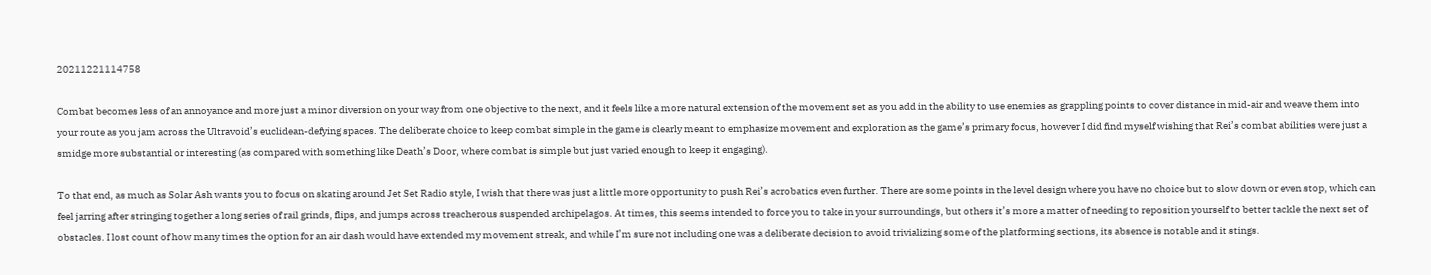20211221114758

Combat becomes less of an annoyance and more just a minor diversion on your way from one objective to the next, and it feels like a more natural extension of the movement set as you add in the ability to use enemies as grappling points to cover distance in mid-air and weave them into your route as you jam across the Ultravoid’s euclidean-defying spaces. The deliberate choice to keep combat simple in the game is clearly meant to emphasize movement and exploration as the game’s primary focus, however I did find myself wishing that Rei’s combat abilities were just a smidge more substantial or interesting (as compared with something like Death’s Door, where combat is simple but just varied enough to keep it engaging).

To that end, as much as Solar Ash wants you to focus on skating around Jet Set Radio style, I wish that there was just a little more opportunity to push Rei’s acrobatics even further. There are some points in the level design where you have no choice but to slow down or even stop, which can feel jarring after stringing together a long series of rail grinds, flips, and jumps across treacherous suspended archipelagos. At times, this seems intended to force you to take in your surroundings, but others it’s more a matter of needing to reposition yourself to better tackle the next set of obstacles. I lost count of how many times the option for an air dash would have extended my movement streak, and while I’m sure not including one was a deliberate decision to avoid trivializing some of the platforming sections, its absence is notable and it stings.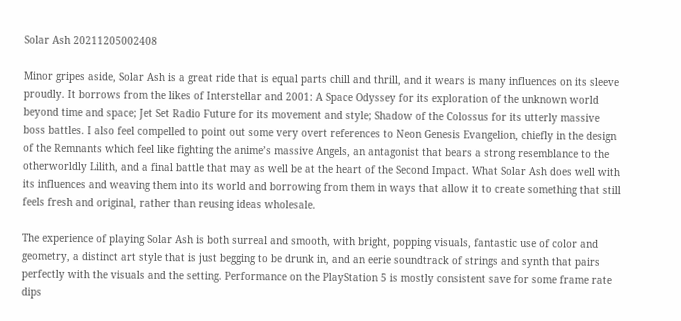Solar Ash 20211205002408

Minor gripes aside, Solar Ash is a great ride that is equal parts chill and thrill, and it wears is many influences on its sleeve proudly. It borrows from the likes of Interstellar and 2001: A Space Odyssey for its exploration of the unknown world beyond time and space; Jet Set Radio Future for its movement and style; Shadow of the Colossus for its utterly massive boss battles. I also feel compelled to point out some very overt references to Neon Genesis Evangelion, chiefly in the design of the Remnants which feel like fighting the anime’s massive Angels, an antagonist that bears a strong resemblance to the otherworldly Lilith, and a final battle that may as well be at the heart of the Second Impact. What Solar Ash does well with its influences and weaving them into its world and borrowing from them in ways that allow it to create something that still feels fresh and original, rather than reusing ideas wholesale.

The experience of playing Solar Ash is both surreal and smooth, with bright, popping visuals, fantastic use of color and geometry, a distinct art style that is just begging to be drunk in, and an eerie soundtrack of strings and synth that pairs perfectly with the visuals and the setting. Performance on the PlayStation 5 is mostly consistent save for some frame rate dips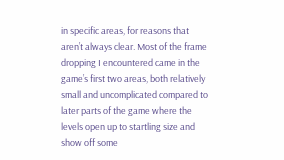in specific areas, for reasons that aren’t always clear. Most of the frame dropping I encountered came in the game’s first two areas, both relatively small and uncomplicated compared to later parts of the game where the levels open up to startling size and show off some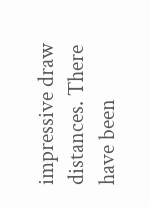impressive draw distances. There have been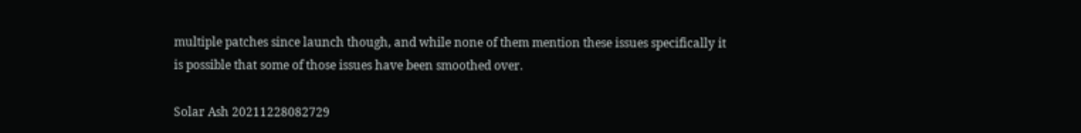multiple patches since launch though, and while none of them mention these issues specifically it is possible that some of those issues have been smoothed over.

Solar Ash 20211228082729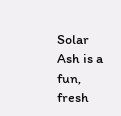Solar Ash is a fun, fresh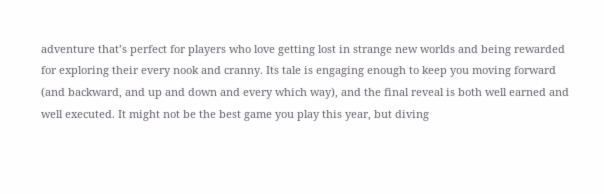adventure that’s perfect for players who love getting lost in strange new worlds and being rewarded for exploring their every nook and cranny. Its tale is engaging enough to keep you moving forward (and backward, and up and down and every which way), and the final reveal is both well earned and well executed. It might not be the best game you play this year, but diving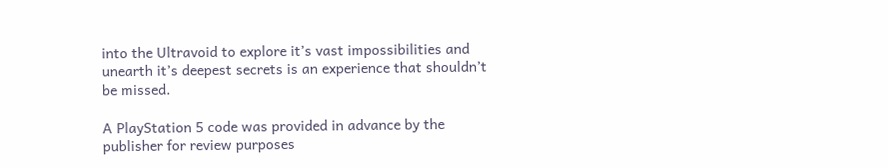into the Ultravoid to explore it’s vast impossibilities and unearth it’s deepest secrets is an experience that shouldn’t be missed.

A PlayStation 5 code was provided in advance by the publisher for review purposes